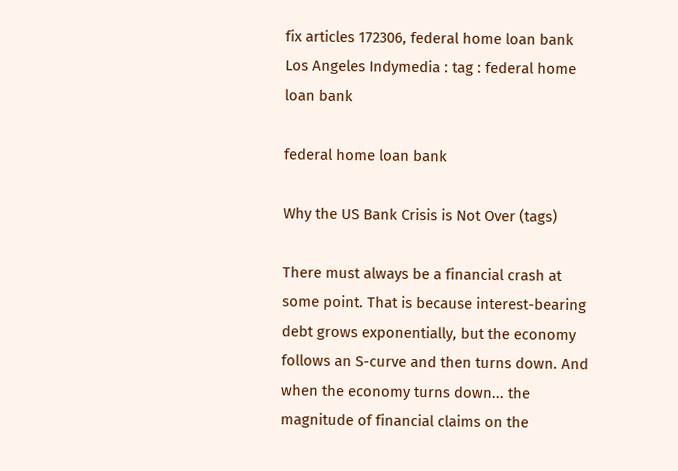fix articles 172306, federal home loan bank Los Angeles Indymedia : tag : federal home loan bank

federal home loan bank

Why the US Bank Crisis is Not Over (tags)

There must always be a financial crash at some point. That is because interest-bearing debt grows exponentially, but the economy follows an S-curve and then turns down. And when the economy turns down... the magnitude of financial claims on the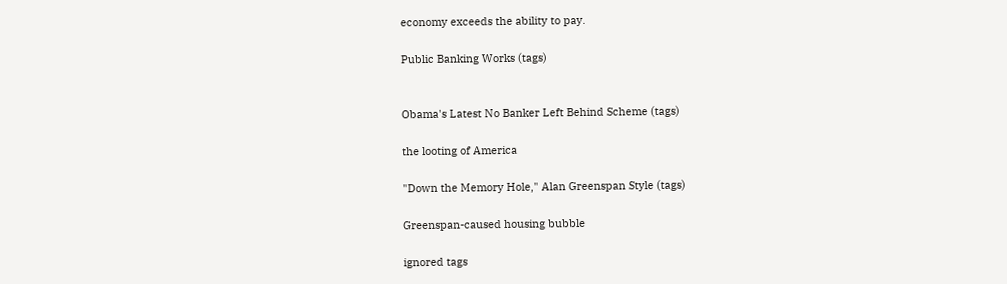economy exceeds the ability to pay.

Public Banking Works (tags)


Obama's Latest No Banker Left Behind Scheme (tags)

the looting of America

"Down the Memory Hole," Alan Greenspan Style (tags)

Greenspan-caused housing bubble

ignored tags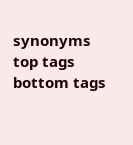synonyms top tags bottom tags